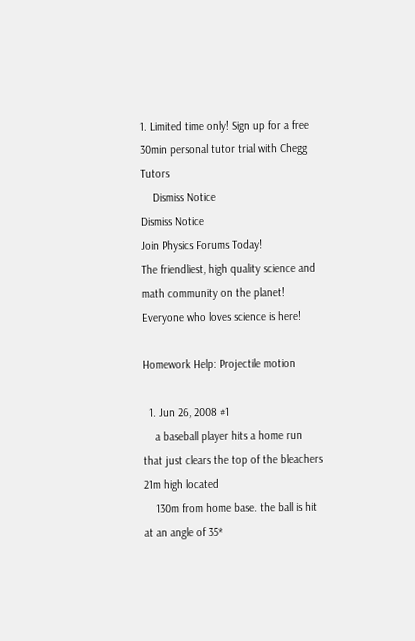1. Limited time only! Sign up for a free 30min personal tutor trial with Chegg Tutors
    Dismiss Notice
Dismiss Notice
Join Physics Forums Today!
The friendliest, high quality science and math community on the planet! Everyone who loves science is here!

Homework Help: Projectile motion

  1. Jun 26, 2008 #1
    a baseball player hits a home run that just clears the top of the bleachers 21m high located
    130m from home base. the ball is hit at an angle of 35*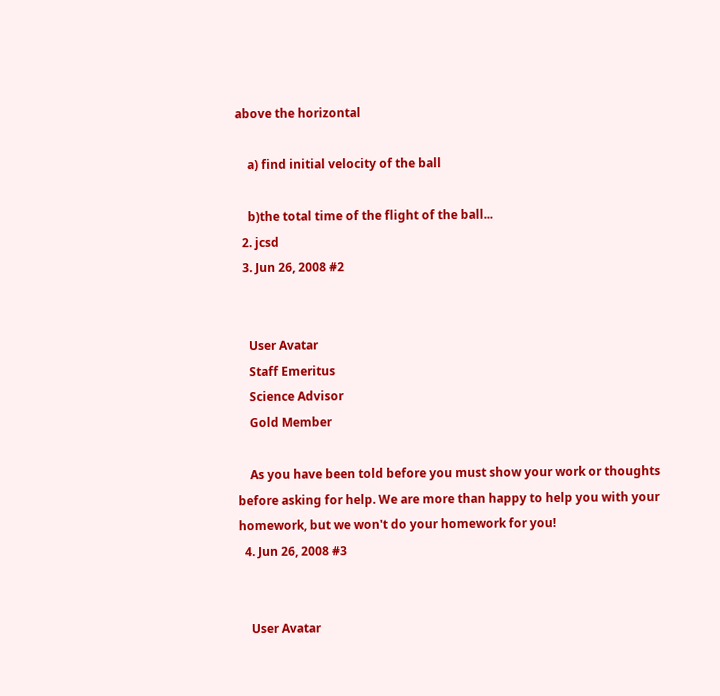above the horizontal

    a) find initial velocity of the ball

    b)the total time of the flight of the ball...
  2. jcsd
  3. Jun 26, 2008 #2


    User Avatar
    Staff Emeritus
    Science Advisor
    Gold Member

    As you have been told before you must show your work or thoughts before asking for help. We are more than happy to help you with your homework, but we won't do your homework for you!
  4. Jun 26, 2008 #3


    User Avatar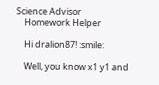Science Advisor
    Homework Helper

    Hi dralion87! :smile:

    Well, you know x1 y1 and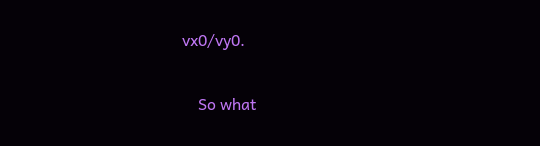vx0/vy0.

    So what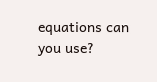equations can you use?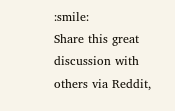:smile:
Share this great discussion with others via Reddit,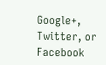Google+, Twitter, or Facebook